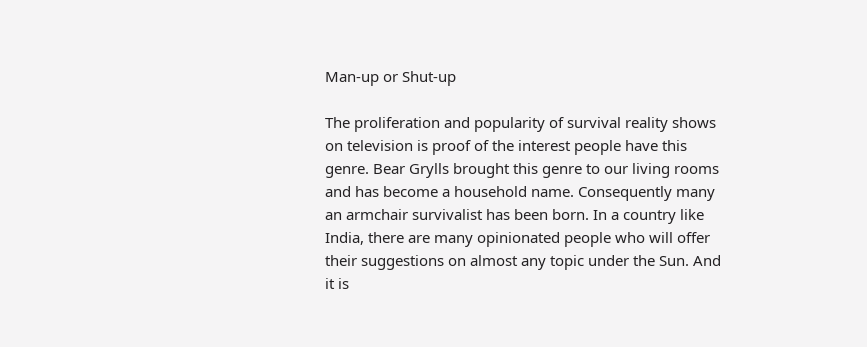Man-up or Shut-up

The proliferation and popularity of survival reality shows on television is proof of the interest people have this genre. Bear Grylls brought this genre to our living rooms and has become a household name. Consequently many an armchair survivalist has been born. In a country like India, there are many opinionated people who will offer their suggestions on almost any topic under the Sun. And it is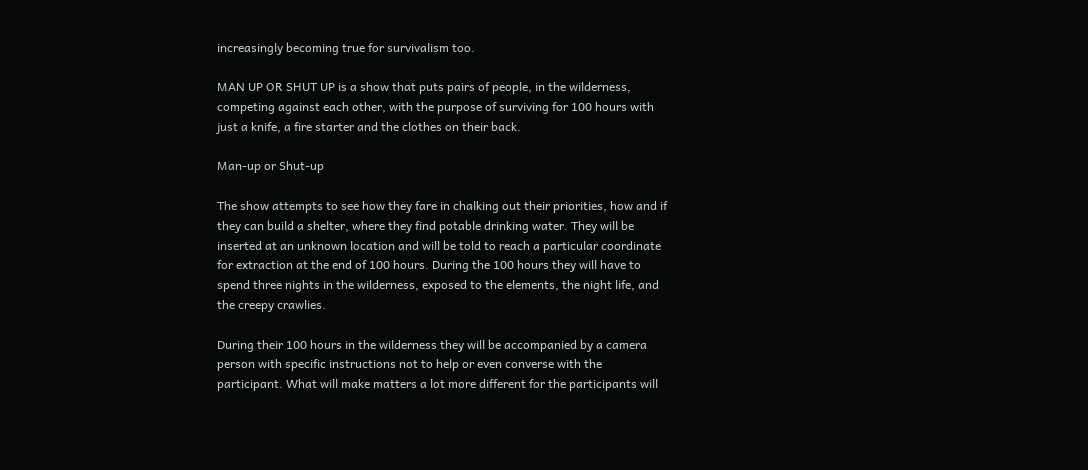increasingly becoming true for survivalism too.

MAN UP OR SHUT UP is a show that puts pairs of people, in the wilderness, competing against each other, with the purpose of surviving for 100 hours with just a knife, a fire starter and the clothes on their back.

Man-up or Shut-up

The show attempts to see how they fare in chalking out their priorities, how and if they can build a shelter, where they find potable drinking water. They will be inserted at an unknown location and will be told to reach a particular coordinate for extraction at the end of 100 hours. During the 100 hours they will have to spend three nights in the wilderness, exposed to the elements, the night life, and the creepy crawlies.

During their 100 hours in the wilderness they will be accompanied by a camera person with specific instructions not to help or even converse with the participant. What will make matters a lot more different for the participants will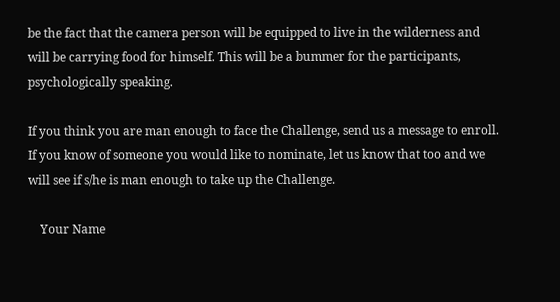be the fact that the camera person will be equipped to live in the wilderness and will be carrying food for himself. This will be a bummer for the participants, psychologically speaking.

If you think you are man enough to face the Challenge, send us a message to enroll. If you know of someone you would like to nominate, let us know that too and we will see if s/he is man enough to take up the Challenge.

    Your Name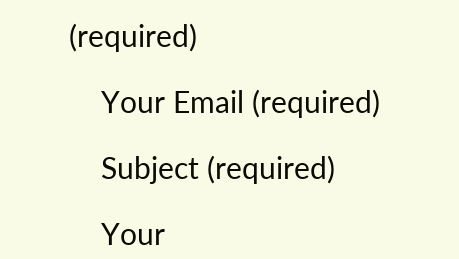(required)

    Your Email (required)

    Subject (required)

    Your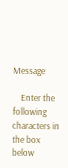Message

    Enter the following characters in the box below